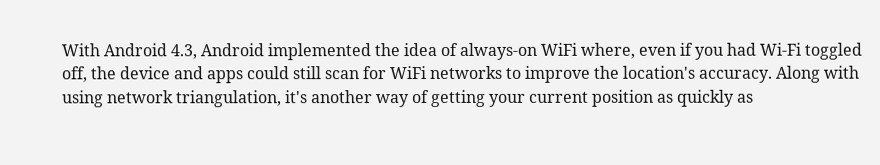With Android 4.3, Android implemented the idea of always-on WiFi where, even if you had Wi-Fi toggled off, the device and apps could still scan for WiFi networks to improve the location's accuracy. Along with using network triangulation, it's another way of getting your current position as quickly as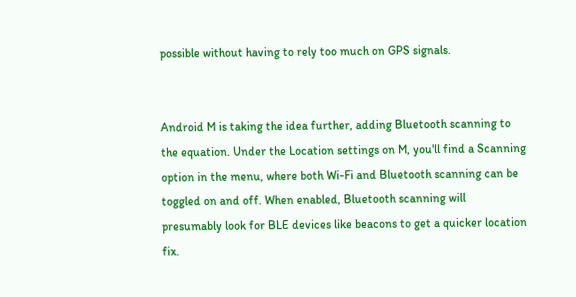possible without having to rely too much on GPS signals.


Android M is taking the idea further, adding Bluetooth scanning to the equation. Under the Location settings on M, you'll find a Scanning option in the menu, where both Wi-Fi and Bluetooth scanning can be toggled on and off. When enabled, Bluetooth scanning will presumably look for BLE devices like beacons to get a quicker location fix.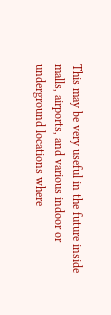This may be very useful in the future inside malls, airports, and various indoor or underground locations where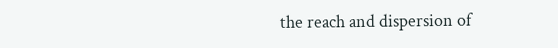the reach and dispersion of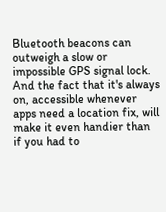Bluetooth beacons can outweigh a slow or impossible GPS signal lock. And the fact that it's always on, accessible whenever apps need a location fix, will make it even handier than if you had to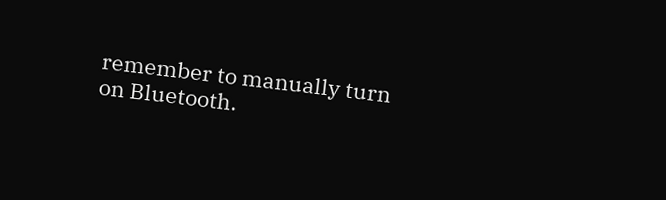remember to manually turn on Bluetooth.